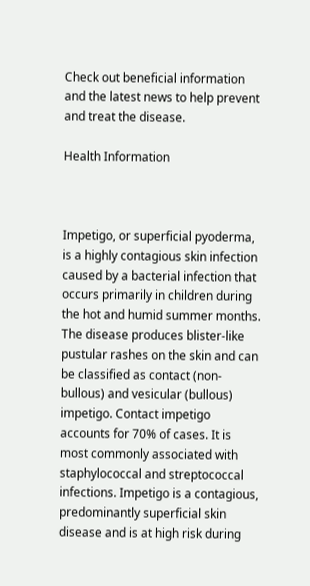Check out beneficial information and the latest news to help prevent and treat the disease.

Health Information



Impetigo, or superficial pyoderma, is a highly contagious skin infection caused by a bacterial infection that occurs primarily in children during the hot and humid summer months. The disease produces blister-like pustular rashes on the skin and can be classified as contact (non-bullous) and vesicular (bullous) impetigo. Contact impetigo accounts for 70% of cases. It is most commonly associated with staphylococcal and streptococcal infections. Impetigo is a contagious, predominantly superficial skin disease and is at high risk during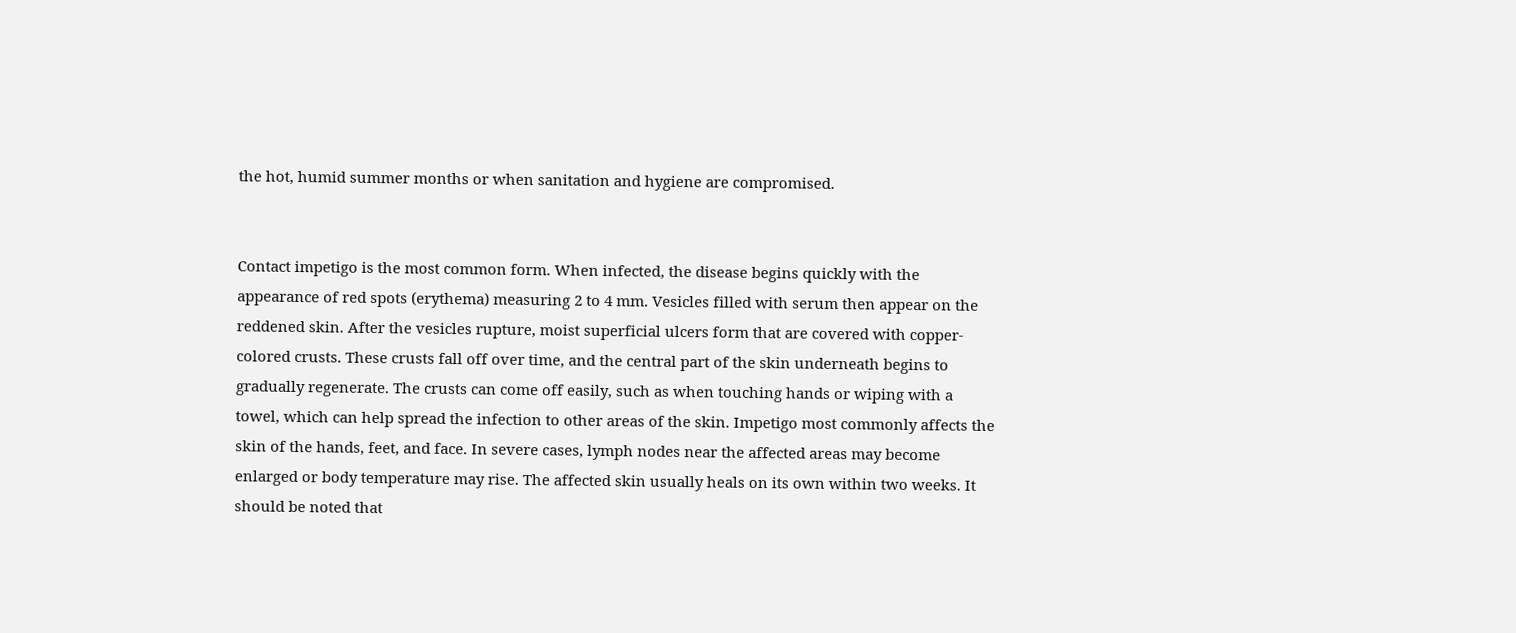the hot, humid summer months or when sanitation and hygiene are compromised.


Contact impetigo is the most common form. When infected, the disease begins quickly with the appearance of red spots (erythema) measuring 2 to 4 mm. Vesicles filled with serum then appear on the reddened skin. After the vesicles rupture, moist superficial ulcers form that are covered with copper-colored crusts. These crusts fall off over time, and the central part of the skin underneath begins to gradually regenerate. The crusts can come off easily, such as when touching hands or wiping with a towel, which can help spread the infection to other areas of the skin. Impetigo most commonly affects the skin of the hands, feet, and face. In severe cases, lymph nodes near the affected areas may become enlarged or body temperature may rise. The affected skin usually heals on its own within two weeks. It should be noted that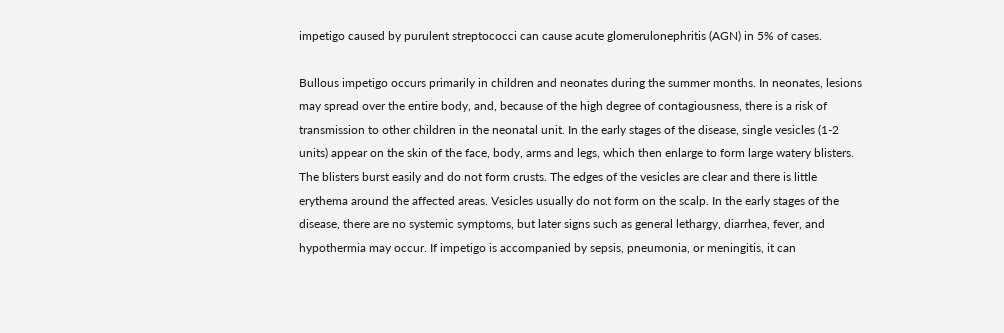impetigo caused by purulent streptococci can cause acute glomerulonephritis (AGN) in 5% of cases.

Bullous impetigo occurs primarily in children and neonates during the summer months. In neonates, lesions may spread over the entire body, and, because of the high degree of contagiousness, there is a risk of transmission to other children in the neonatal unit. In the early stages of the disease, single vesicles (1-2 units) appear on the skin of the face, body, arms and legs, which then enlarge to form large watery blisters. The blisters burst easily and do not form crusts. The edges of the vesicles are clear and there is little erythema around the affected areas. Vesicles usually do not form on the scalp. In the early stages of the disease, there are no systemic symptoms, but later signs such as general lethargy, diarrhea, fever, and hypothermia may occur. If impetigo is accompanied by sepsis, pneumonia, or meningitis, it can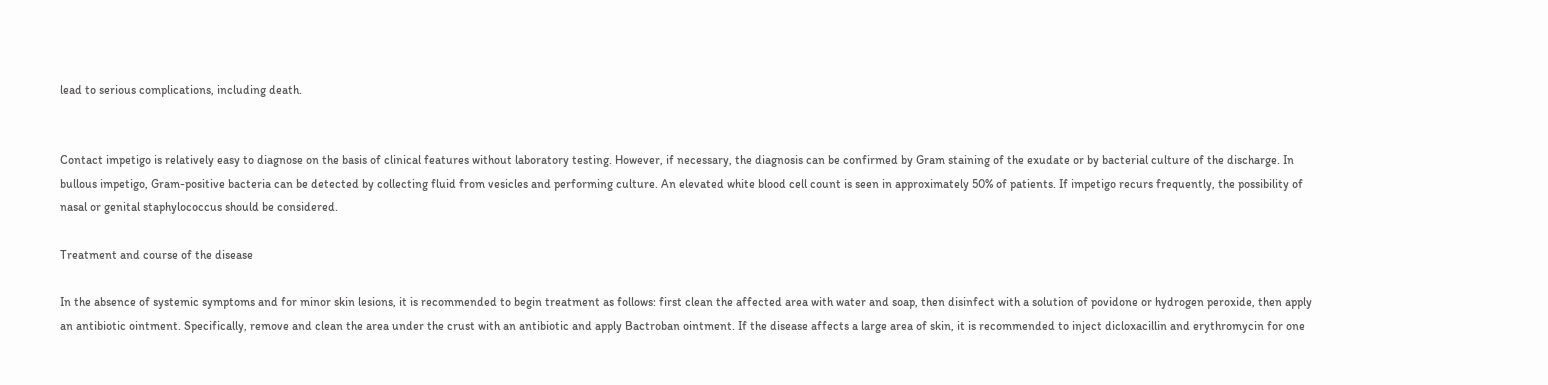lead to serious complications, including death.


Contact impetigo is relatively easy to diagnose on the basis of clinical features without laboratory testing. However, if necessary, the diagnosis can be confirmed by Gram staining of the exudate or by bacterial culture of the discharge. In bullous impetigo, Gram-positive bacteria can be detected by collecting fluid from vesicles and performing culture. An elevated white blood cell count is seen in approximately 50% of patients. If impetigo recurs frequently, the possibility of nasal or genital staphylococcus should be considered.

Treatment and course of the disease

In the absence of systemic symptoms and for minor skin lesions, it is recommended to begin treatment as follows: first clean the affected area with water and soap, then disinfect with a solution of povidone or hydrogen peroxide, then apply an antibiotic ointment. Specifically, remove and clean the area under the crust with an antibiotic and apply Bactroban ointment. If the disease affects a large area of skin, it is recommended to inject dicloxacillin and erythromycin for one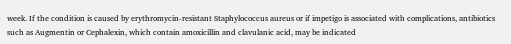week. If the condition is caused by erythromycin-resistant Staphylococcus aureus or if impetigo is associated with complications, antibiotics such as Augmentin or Cephalexin, which contain amoxicillin and clavulanic acid, may be indicated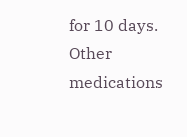for 10 days. Other medications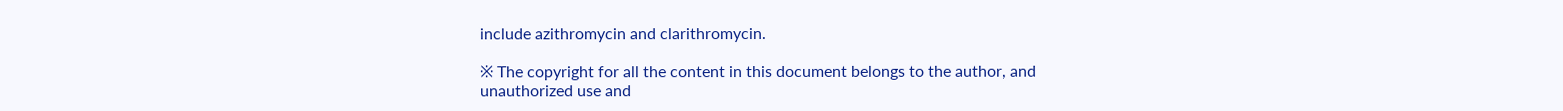include azithromycin and clarithromycin.

※ The copyright for all the content in this document belongs to the author, and unauthorized use and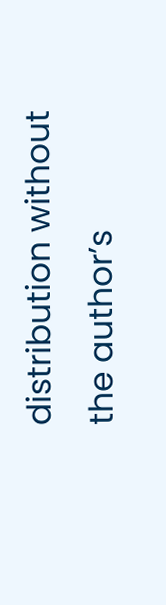distribution without the author’s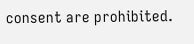consent are prohibited.